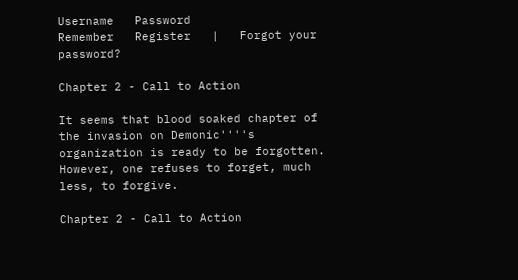Username   Password
Remember   Register   |   Forgot your password?

Chapter 2 - Call to Action

It seems that blood soaked chapter of the invasion on Demonic''''s organization is ready to be forgotten. However, one refuses to forget, much less, to forgive.

Chapter 2 - Call to Action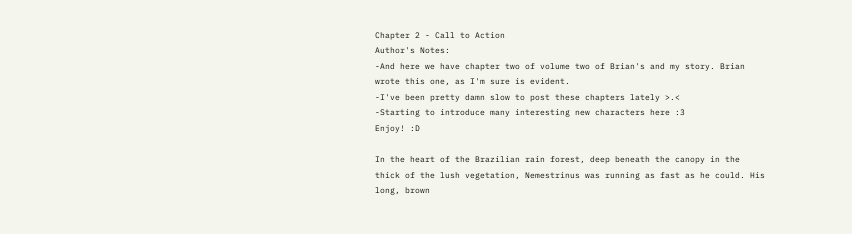Chapter 2 - Call to Action
Author's Notes:
-And here we have chapter two of volume two of Brian's and my story. Brian wrote this one, as I'm sure is evident.
-I've been pretty damn slow to post these chapters lately >.<
-Starting to introduce many interesting new characters here :3
Enjoy! :D

In the heart of the Brazilian rain forest, deep beneath the canopy in the thick of the lush vegetation, Nemestrinus was running as fast as he could. His long, brown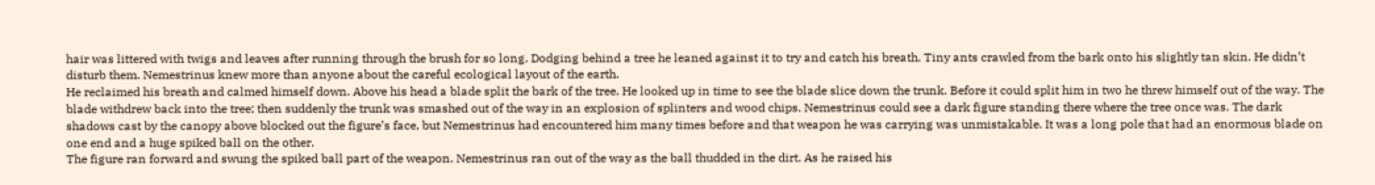hair was littered with twigs and leaves after running through the brush for so long. Dodging behind a tree he leaned against it to try and catch his breath. Tiny ants crawled from the bark onto his slightly tan skin. He didn’t disturb them. Nemestrinus knew more than anyone about the careful ecological layout of the earth.
He reclaimed his breath and calmed himself down. Above his head a blade split the bark of the tree. He looked up in time to see the blade slice down the trunk. Before it could split him in two he threw himself out of the way. The blade withdrew back into the tree; then suddenly the trunk was smashed out of the way in an explosion of splinters and wood chips. Nemestrinus could see a dark figure standing there where the tree once was. The dark shadows cast by the canopy above blocked out the figure’s face, but Nemestrinus had encountered him many times before and that weapon he was carrying was unmistakable. It was a long pole that had an enormous blade on one end and a huge spiked ball on the other.
The figure ran forward and swung the spiked ball part of the weapon. Nemestrinus ran out of the way as the ball thudded in the dirt. As he raised his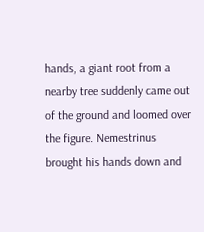hands, a giant root from a nearby tree suddenly came out of the ground and loomed over the figure. Nemestrinus brought his hands down and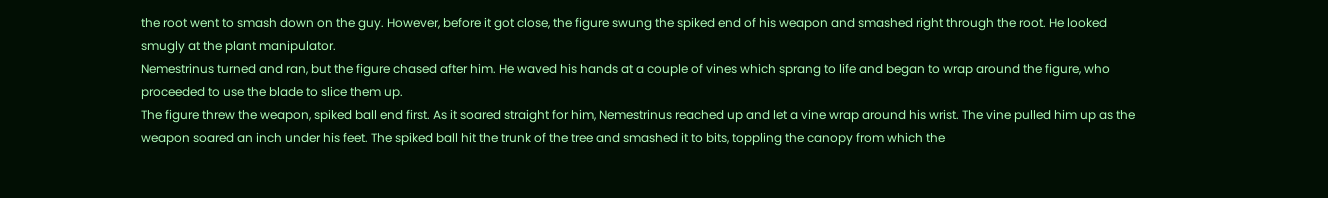the root went to smash down on the guy. However, before it got close, the figure swung the spiked end of his weapon and smashed right through the root. He looked smugly at the plant manipulator.
Nemestrinus turned and ran, but the figure chased after him. He waved his hands at a couple of vines which sprang to life and began to wrap around the figure, who proceeded to use the blade to slice them up.
The figure threw the weapon, spiked ball end first. As it soared straight for him, Nemestrinus reached up and let a vine wrap around his wrist. The vine pulled him up as the weapon soared an inch under his feet. The spiked ball hit the trunk of the tree and smashed it to bits, toppling the canopy from which the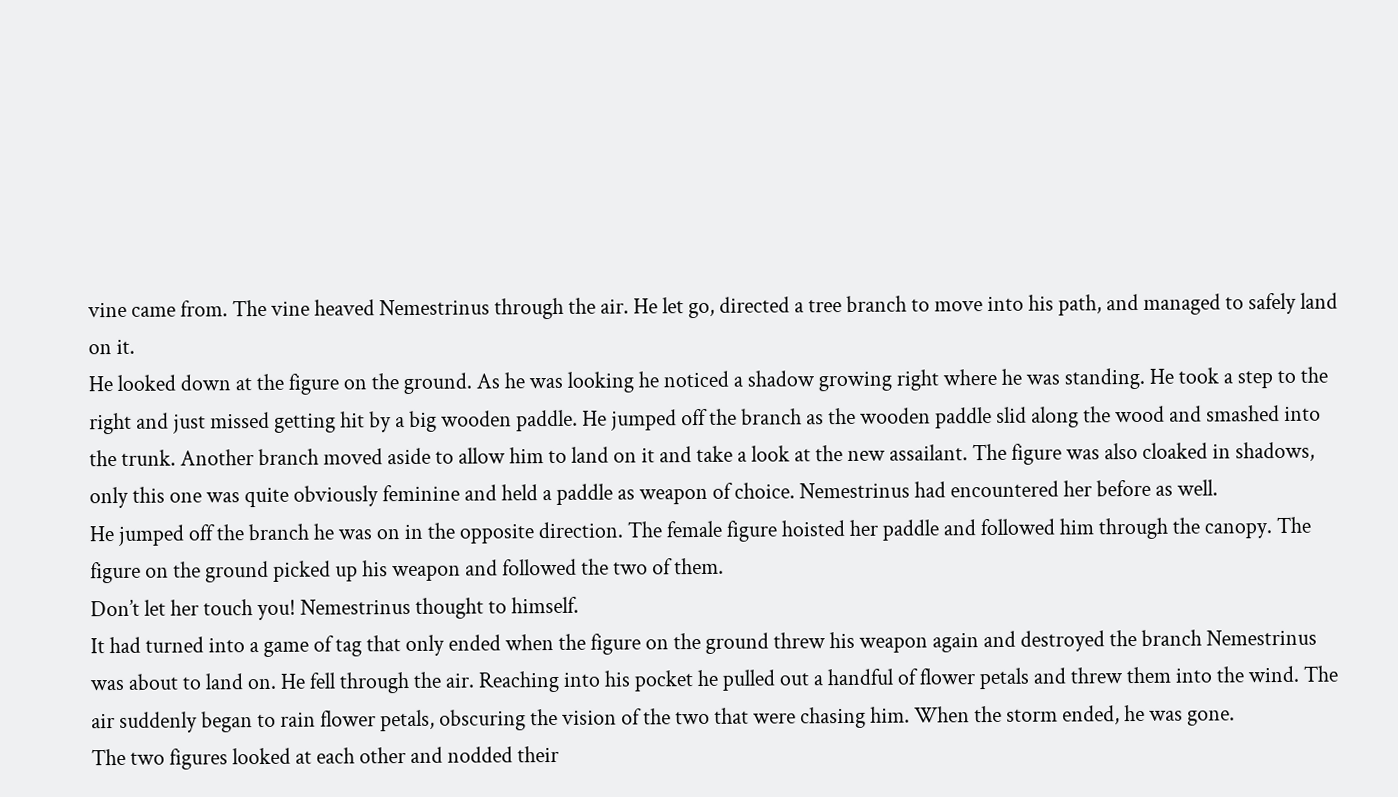vine came from. The vine heaved Nemestrinus through the air. He let go, directed a tree branch to move into his path, and managed to safely land on it.
He looked down at the figure on the ground. As he was looking he noticed a shadow growing right where he was standing. He took a step to the right and just missed getting hit by a big wooden paddle. He jumped off the branch as the wooden paddle slid along the wood and smashed into the trunk. Another branch moved aside to allow him to land on it and take a look at the new assailant. The figure was also cloaked in shadows, only this one was quite obviously feminine and held a paddle as weapon of choice. Nemestrinus had encountered her before as well.
He jumped off the branch he was on in the opposite direction. The female figure hoisted her paddle and followed him through the canopy. The figure on the ground picked up his weapon and followed the two of them.
Don’t let her touch you! Nemestrinus thought to himself.
It had turned into a game of tag that only ended when the figure on the ground threw his weapon again and destroyed the branch Nemestrinus was about to land on. He fell through the air. Reaching into his pocket he pulled out a handful of flower petals and threw them into the wind. The air suddenly began to rain flower petals, obscuring the vision of the two that were chasing him. When the storm ended, he was gone.
The two figures looked at each other and nodded their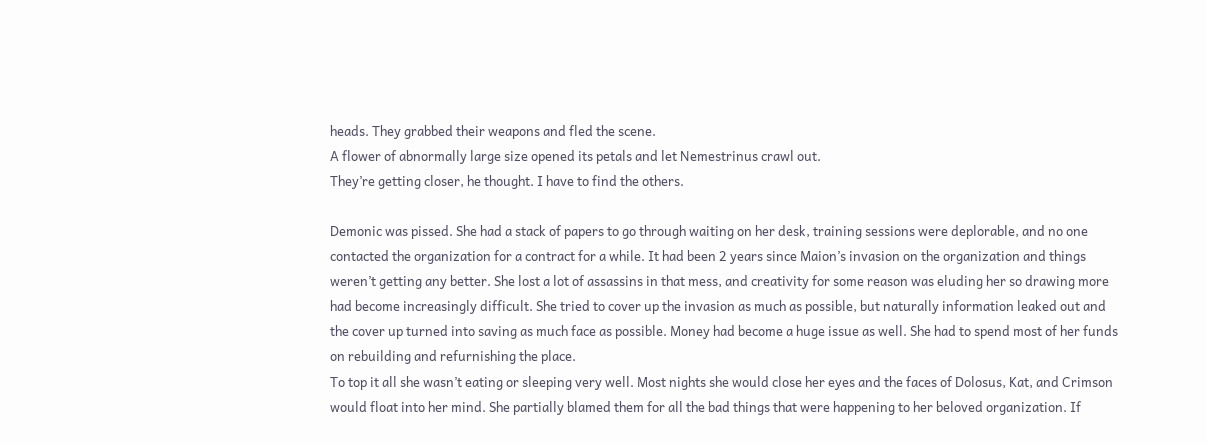heads. They grabbed their weapons and fled the scene.
A flower of abnormally large size opened its petals and let Nemestrinus crawl out.
They’re getting closer, he thought. I have to find the others.

Demonic was pissed. She had a stack of papers to go through waiting on her desk, training sessions were deplorable, and no one contacted the organization for a contract for a while. It had been 2 years since Maion’s invasion on the organization and things weren’t getting any better. She lost a lot of assassins in that mess, and creativity for some reason was eluding her so drawing more had become increasingly difficult. She tried to cover up the invasion as much as possible, but naturally information leaked out and the cover up turned into saving as much face as possible. Money had become a huge issue as well. She had to spend most of her funds on rebuilding and refurnishing the place.
To top it all she wasn’t eating or sleeping very well. Most nights she would close her eyes and the faces of Dolosus, Kat, and Crimson would float into her mind. She partially blamed them for all the bad things that were happening to her beloved organization. If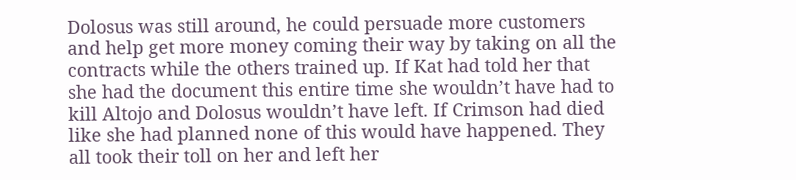Dolosus was still around, he could persuade more customers and help get more money coming their way by taking on all the contracts while the others trained up. If Kat had told her that she had the document this entire time she wouldn’t have had to kill Altojo and Dolosus wouldn’t have left. If Crimson had died like she had planned none of this would have happened. They all took their toll on her and left her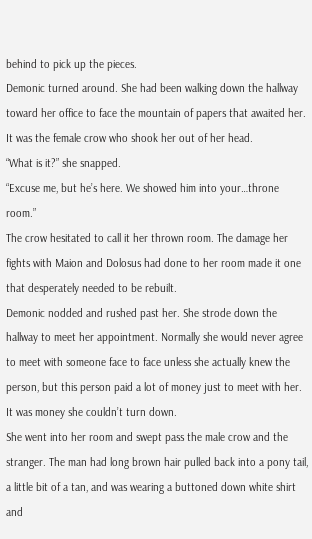behind to pick up the pieces.
Demonic turned around. She had been walking down the hallway toward her office to face the mountain of papers that awaited her. It was the female crow who shook her out of her head.
“What is it?” she snapped.
“Excuse me, but he’s here. We showed him into your…throne room.”
The crow hesitated to call it her thrown room. The damage her fights with Maion and Dolosus had done to her room made it one that desperately needed to be rebuilt.
Demonic nodded and rushed past her. She strode down the hallway to meet her appointment. Normally she would never agree to meet with someone face to face unless she actually knew the person, but this person paid a lot of money just to meet with her. It was money she couldn’t turn down.
She went into her room and swept pass the male crow and the stranger. The man had long brown hair pulled back into a pony tail, a little bit of a tan, and was wearing a buttoned down white shirt and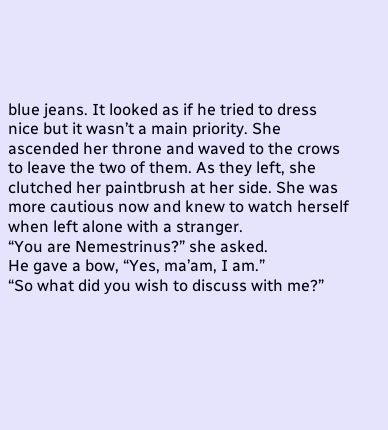blue jeans. It looked as if he tried to dress nice but it wasn’t a main priority. She ascended her throne and waved to the crows to leave the two of them. As they left, she clutched her paintbrush at her side. She was more cautious now and knew to watch herself when left alone with a stranger.
“You are Nemestrinus?” she asked.
He gave a bow, “Yes, ma’am, I am.”
“So what did you wish to discuss with me?”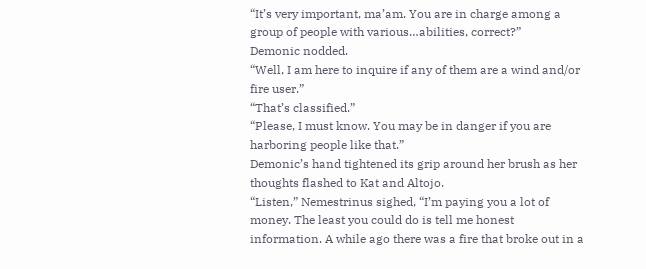“It’s very important, ma’am. You are in charge among a group of people with various…abilities, correct?”
Demonic nodded.
“Well, I am here to inquire if any of them are a wind and/or fire user.”
“That’s classified.”
“Please, I must know. You may be in danger if you are harboring people like that.”
Demonic’s hand tightened its grip around her brush as her thoughts flashed to Kat and Altojo.
“Listen,” Nemestrinus sighed, “I’m paying you a lot of money. The least you could do is tell me honest information. A while ago there was a fire that broke out in a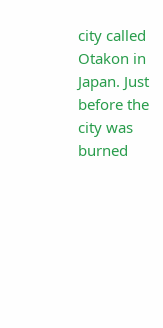city called Otakon in Japan. Just before the city was burned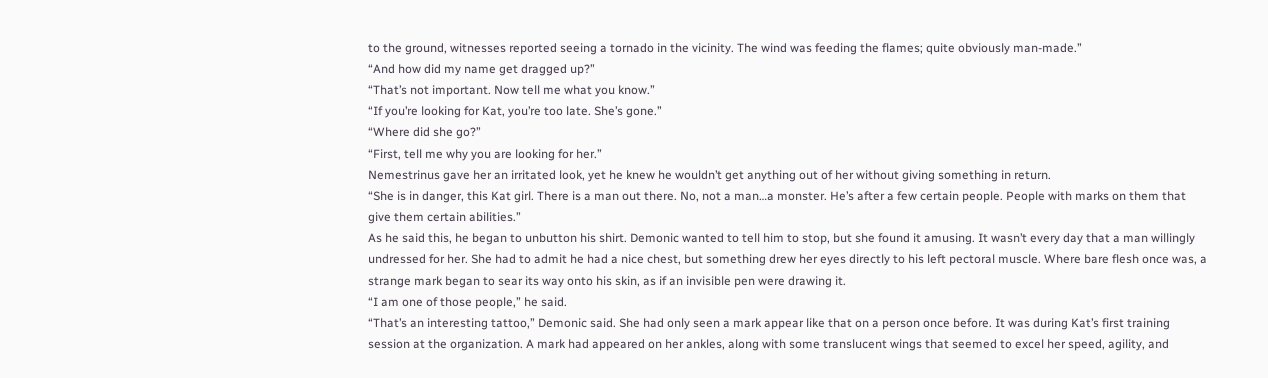to the ground, witnesses reported seeing a tornado in the vicinity. The wind was feeding the flames; quite obviously man-made.”
“And how did my name get dragged up?”
“That’s not important. Now tell me what you know.”
“If you’re looking for Kat, you’re too late. She’s gone.”
“Where did she go?”
“First, tell me why you are looking for her.”
Nemestrinus gave her an irritated look, yet he knew he wouldn’t get anything out of her without giving something in return.
“She is in danger, this Kat girl. There is a man out there. No, not a man…a monster. He’s after a few certain people. People with marks on them that give them certain abilities.”
As he said this, he began to unbutton his shirt. Demonic wanted to tell him to stop, but she found it amusing. It wasn’t every day that a man willingly undressed for her. She had to admit he had a nice chest, but something drew her eyes directly to his left pectoral muscle. Where bare flesh once was, a strange mark began to sear its way onto his skin, as if an invisible pen were drawing it.
“I am one of those people,” he said.
“That’s an interesting tattoo,” Demonic said. She had only seen a mark appear like that on a person once before. It was during Kat’s first training session at the organization. A mark had appeared on her ankles, along with some translucent wings that seemed to excel her speed, agility, and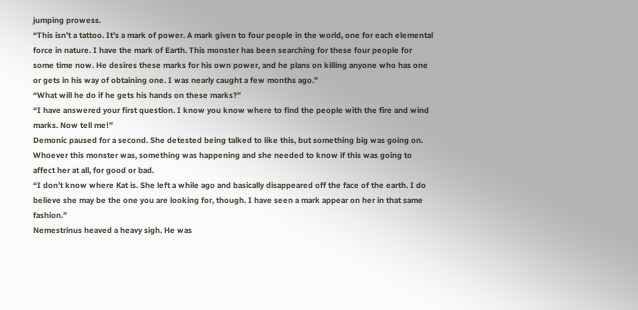jumping prowess.
“This isn’t a tattoo. It’s a mark of power. A mark given to four people in the world, one for each elemental force in nature. I have the mark of Earth. This monster has been searching for these four people for some time now. He desires these marks for his own power, and he plans on killing anyone who has one or gets in his way of obtaining one. I was nearly caught a few months ago.”
“What will he do if he gets his hands on these marks?”
“I have answered your first question. I know you know where to find the people with the fire and wind marks. Now tell me!”
Demonic paused for a second. She detested being talked to like this, but something big was going on. Whoever this monster was, something was happening and she needed to know if this was going to affect her at all, for good or bad.
“I don’t know where Kat is. She left a while ago and basically disappeared off the face of the earth. I do believe she may be the one you are looking for, though. I have seen a mark appear on her in that same fashion.”
Nemestrinus heaved a heavy sigh. He was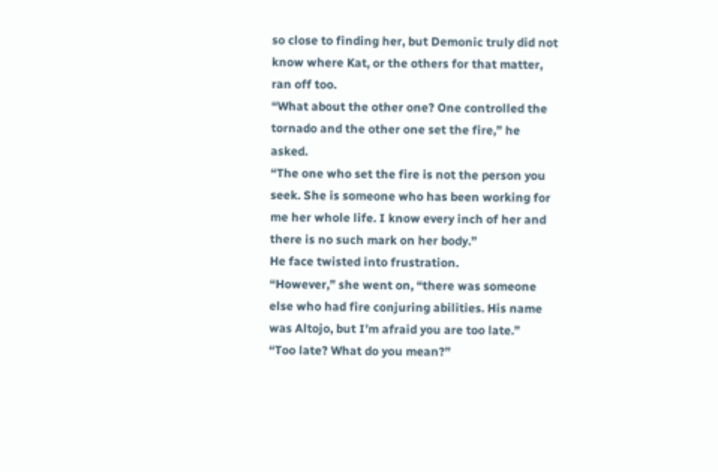so close to finding her, but Demonic truly did not know where Kat, or the others for that matter, ran off too.
“What about the other one? One controlled the tornado and the other one set the fire,” he asked.
“The one who set the fire is not the person you seek. She is someone who has been working for me her whole life. I know every inch of her and there is no such mark on her body.”
He face twisted into frustration.
“However,” she went on, “there was someone else who had fire conjuring abilities. His name was Altojo, but I’m afraid you are too late.”
“Too late? What do you mean?”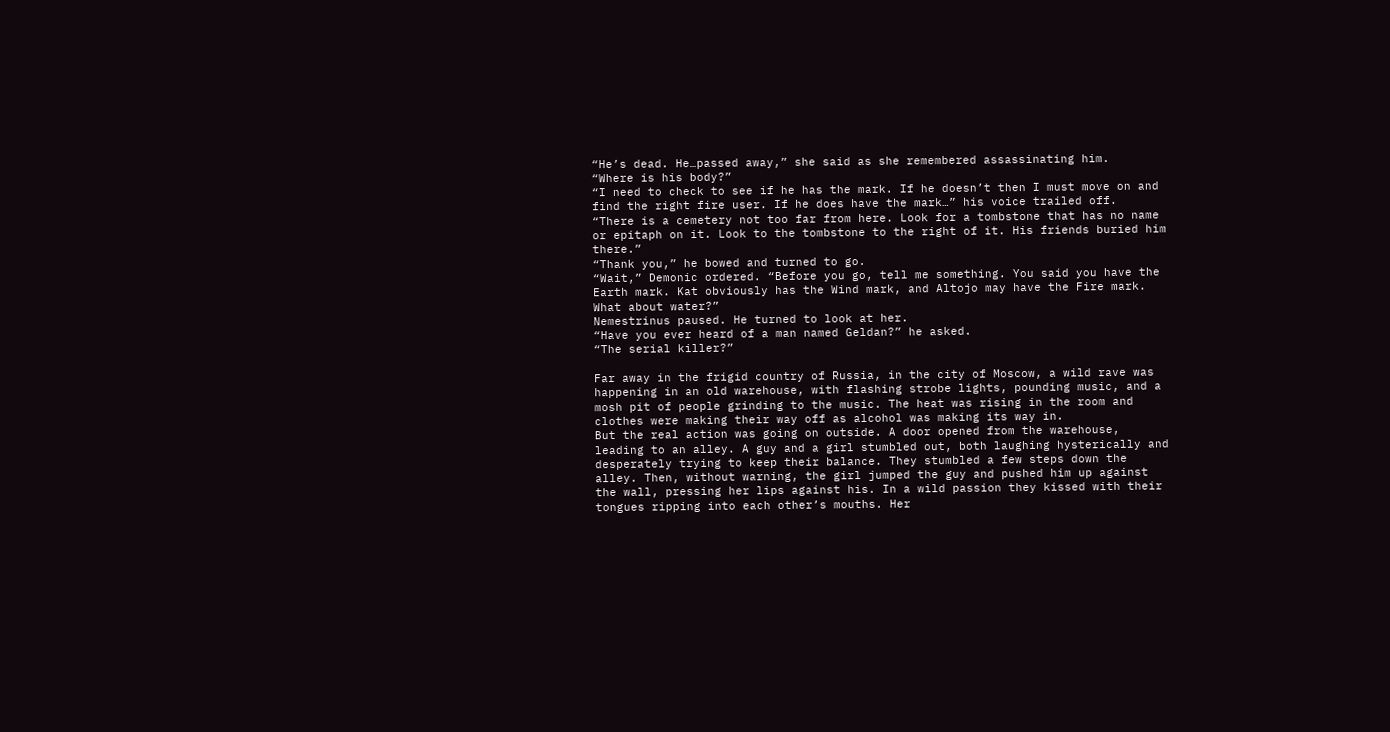“He’s dead. He…passed away,” she said as she remembered assassinating him.
“Where is his body?”
“I need to check to see if he has the mark. If he doesn’t then I must move on and find the right fire user. If he does have the mark…” his voice trailed off.
“There is a cemetery not too far from here. Look for a tombstone that has no name or epitaph on it. Look to the tombstone to the right of it. His friends buried him there.”
“Thank you,” he bowed and turned to go.
“Wait,” Demonic ordered. “Before you go, tell me something. You said you have the Earth mark. Kat obviously has the Wind mark, and Altojo may have the Fire mark. What about water?”
Nemestrinus paused. He turned to look at her.
“Have you ever heard of a man named Geldan?” he asked.
“The serial killer?”

Far away in the frigid country of Russia, in the city of Moscow, a wild rave was happening in an old warehouse, with flashing strobe lights, pounding music, and a mosh pit of people grinding to the music. The heat was rising in the room and clothes were making their way off as alcohol was making its way in.
But the real action was going on outside. A door opened from the warehouse, leading to an alley. A guy and a girl stumbled out, both laughing hysterically and desperately trying to keep their balance. They stumbled a few steps down the alley. Then, without warning, the girl jumped the guy and pushed him up against the wall, pressing her lips against his. In a wild passion they kissed with their tongues ripping into each other’s mouths. Her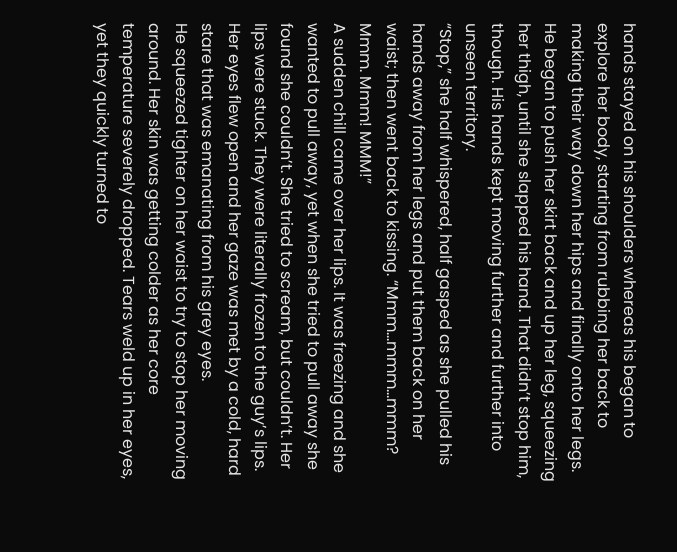hands stayed on his shoulders whereas his began to explore her body, starting from rubbing her back to making their way down her hips and finally onto her legs. He began to push her skirt back and up her leg, squeezing her thigh, until she slapped his hand. That didn’t stop him, though. His hands kept moving further and further into unseen territory.
“Stop,” she half whispered, half gasped as she pulled his hands away from her legs and put them back on her waist; then went back to kissing. “Mmm…mmm…mmm? Mmm. Mmm! MMM!”
A sudden chill came over her lips. It was freezing and she wanted to pull away, yet when she tried to pull away she found she couldn’t. She tried to scream, but couldn’t. Her lips were stuck. They were literally frozen to the guy’s lips. Her eyes flew open and her gaze was met by a cold, hard stare that was emanating from his grey eyes.
He squeezed tighter on her waist to try to stop her moving around. Her skin was getting colder as her core temperature severely dropped. Tears weld up in her eyes, yet they quickly turned to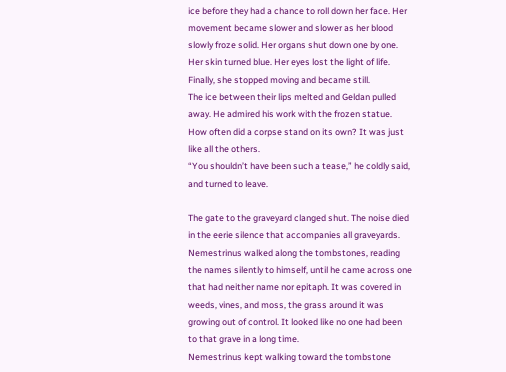ice before they had a chance to roll down her face. Her movement became slower and slower as her blood slowly froze solid. Her organs shut down one by one. Her skin turned blue. Her eyes lost the light of life. Finally, she stopped moving and became still.
The ice between their lips melted and Geldan pulled away. He admired his work with the frozen statue. How often did a corpse stand on its own? It was just like all the others.
“You shouldn’t have been such a tease,” he coldly said, and turned to leave.

The gate to the graveyard clanged shut. The noise died in the eerie silence that accompanies all graveyards. Nemestrinus walked along the tombstones, reading the names silently to himself, until he came across one that had neither name nor epitaph. It was covered in weeds, vines, and moss, the grass around it was growing out of control. It looked like no one had been to that grave in a long time.
Nemestrinus kept walking toward the tombstone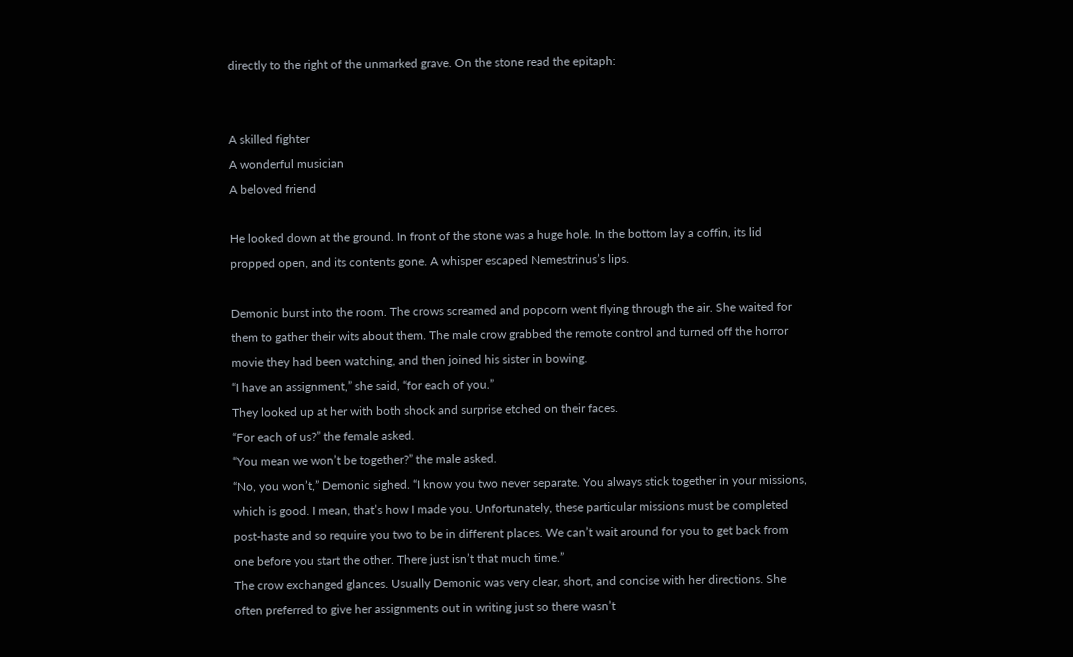directly to the right of the unmarked grave. On the stone read the epitaph:


A skilled fighter
A wonderful musician
A beloved friend

He looked down at the ground. In front of the stone was a huge hole. In the bottom lay a coffin, its lid propped open, and its contents gone. A whisper escaped Nemestrinus’s lips.

Demonic burst into the room. The crows screamed and popcorn went flying through the air. She waited for them to gather their wits about them. The male crow grabbed the remote control and turned off the horror movie they had been watching, and then joined his sister in bowing.
“I have an assignment,” she said, “for each of you.”
They looked up at her with both shock and surprise etched on their faces.
“For each of us?” the female asked.
“You mean we won’t be together?” the male asked.
“No, you won’t,” Demonic sighed. “I know you two never separate. You always stick together in your missions, which is good. I mean, that’s how I made you. Unfortunately, these particular missions must be completed post-haste and so require you two to be in different places. We can’t wait around for you to get back from one before you start the other. There just isn’t that much time.”
The crow exchanged glances. Usually Demonic was very clear, short, and concise with her directions. She often preferred to give her assignments out in writing just so there wasn’t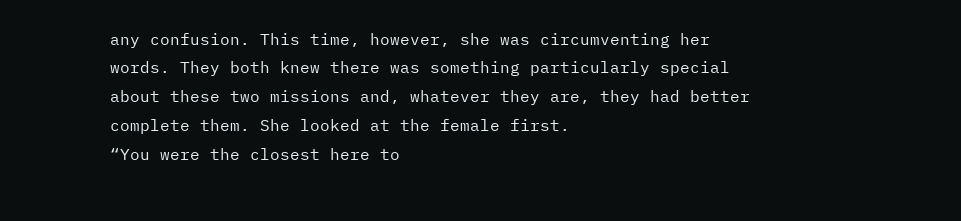any confusion. This time, however, she was circumventing her words. They both knew there was something particularly special about these two missions and, whatever they are, they had better complete them. She looked at the female first.
“You were the closest here to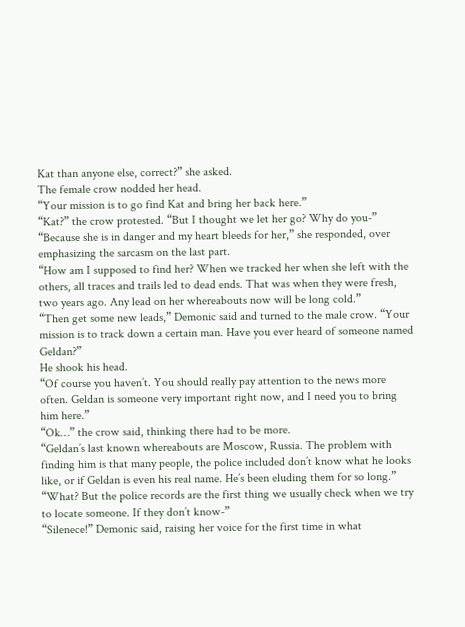Kat than anyone else, correct?” she asked.
The female crow nodded her head.
“Your mission is to go find Kat and bring her back here.”
“Kat?” the crow protested. “But I thought we let her go? Why do you-”
“Because she is in danger and my heart bleeds for her,” she responded, over emphasizing the sarcasm on the last part.
“How am I supposed to find her? When we tracked her when she left with the others, all traces and trails led to dead ends. That was when they were fresh, two years ago. Any lead on her whereabouts now will be long cold.”
“Then get some new leads,” Demonic said and turned to the male crow. “Your mission is to track down a certain man. Have you ever heard of someone named Geldan?”
He shook his head.
“Of course you haven’t. You should really pay attention to the news more often. Geldan is someone very important right now, and I need you to bring him here.”
“Ok…” the crow said, thinking there had to be more.
“Geldan’s last known whereabouts are Moscow, Russia. The problem with finding him is that many people, the police included don’t know what he looks like, or if Geldan is even his real name. He’s been eluding them for so long.”
“What? But the police records are the first thing we usually check when we try to locate someone. If they don’t know-”
“Silenece!” Demonic said, raising her voice for the first time in what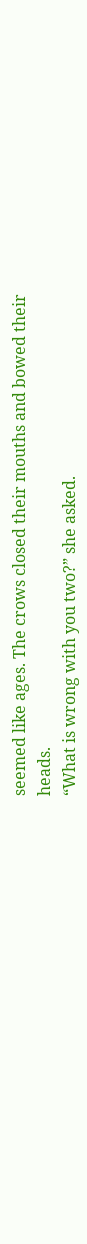seemed like ages. The crows closed their mouths and bowed their heads.
“What is wrong with you two?” she asked.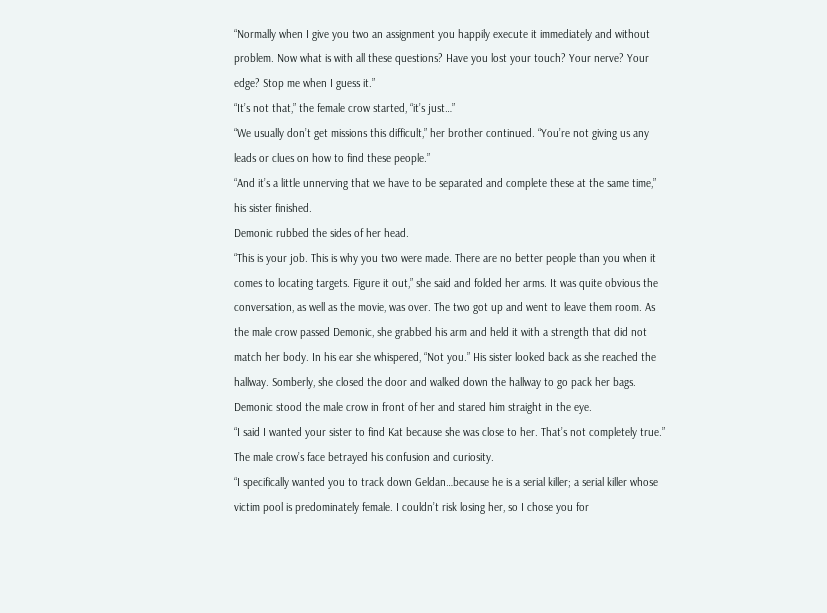“Normally when I give you two an assignment you happily execute it immediately and without problem. Now what is with all these questions? Have you lost your touch? Your nerve? Your edge? Stop me when I guess it.”
“It’s not that,” the female crow started, “it’s just…”
“We usually don’t get missions this difficult,” her brother continued. “You’re not giving us any leads or clues on how to find these people.”
“And it’s a little unnerving that we have to be separated and complete these at the same time,” his sister finished.
Demonic rubbed the sides of her head.
“This is your job. This is why you two were made. There are no better people than you when it comes to locating targets. Figure it out,” she said and folded her arms. It was quite obvious the conversation, as well as the movie, was over. The two got up and went to leave them room. As the male crow passed Demonic, she grabbed his arm and held it with a strength that did not match her body. In his ear she whispered, “Not you.” His sister looked back as she reached the hallway. Somberly, she closed the door and walked down the hallway to go pack her bags. Demonic stood the male crow in front of her and stared him straight in the eye.
“I said I wanted your sister to find Kat because she was close to her. That’s not completely true.”
The male crow’s face betrayed his confusion and curiosity.
“I specifically wanted you to track down Geldan…because he is a serial killer; a serial killer whose victim pool is predominately female. I couldn’t risk losing her, so I chose you for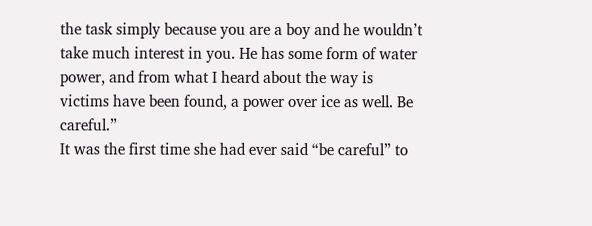the task simply because you are a boy and he wouldn’t take much interest in you. He has some form of water power, and from what I heard about the way is victims have been found, a power over ice as well. Be careful.”
It was the first time she had ever said “be careful” to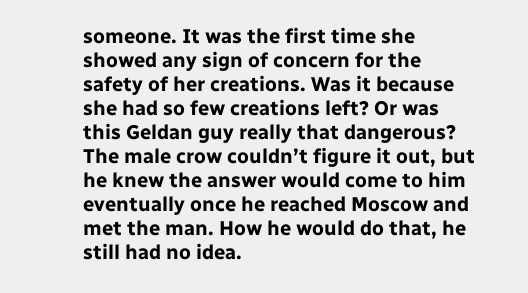someone. It was the first time she showed any sign of concern for the safety of her creations. Was it because she had so few creations left? Or was this Geldan guy really that dangerous? The male crow couldn’t figure it out, but he knew the answer would come to him eventually once he reached Moscow and met the man. How he would do that, he still had no idea.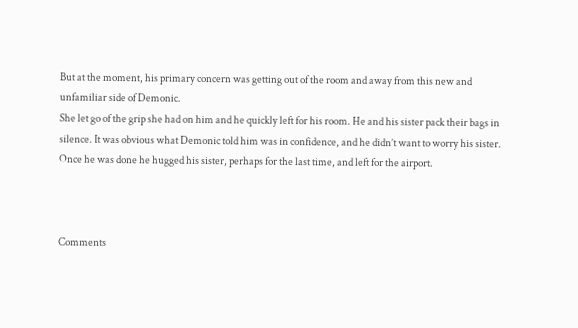But at the moment, his primary concern was getting out of the room and away from this new and unfamiliar side of Demonic.
She let go of the grip she had on him and he quickly left for his room. He and his sister pack their bags in silence. It was obvious what Demonic told him was in confidence, and he didn’t want to worry his sister. Once he was done he hugged his sister, perhaps for the last time, and left for the airport.



Comments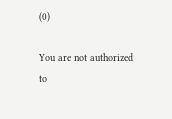(0)

You are not authorized to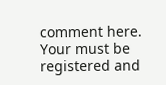comment here. Your must be registered and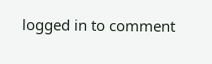logged in to comment